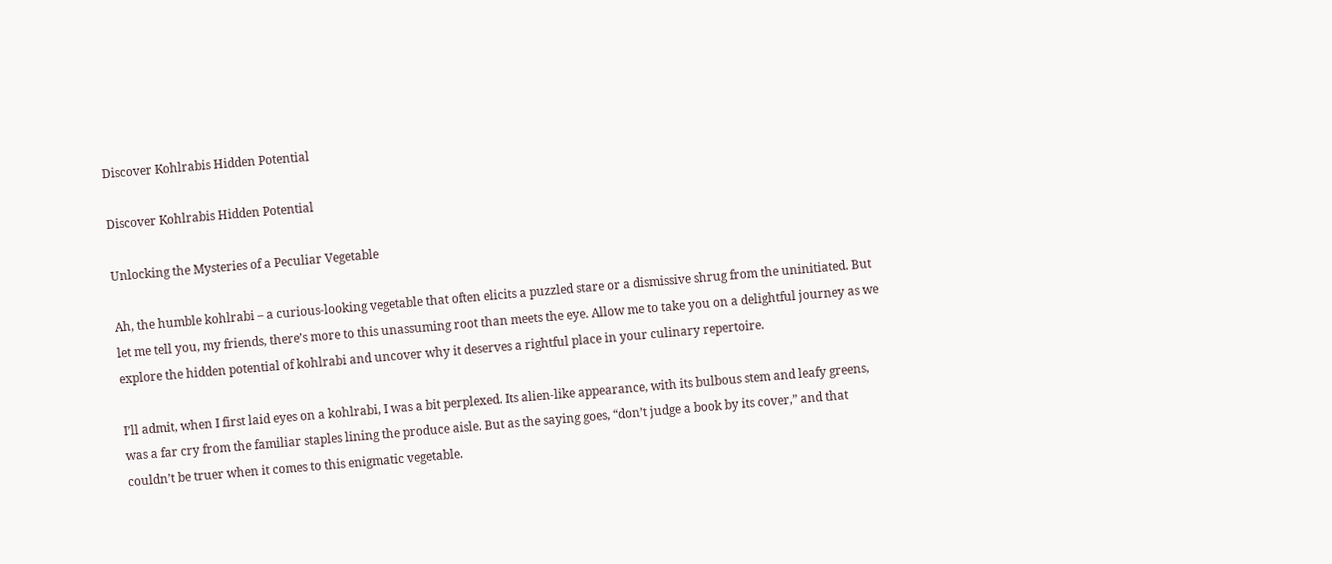Discover Kohlrabis Hidden Potential

Discover Kohlrabis Hidden Potential

Unlocking the Mysteries of a Peculiar Vegetable

Ah, the humble kohlrabi – a curious-looking vegetable that often elicits a puzzled stare or a dismissive shrug from the uninitiated. But let me tell you, my friends, there’s more to this unassuming root than meets the eye. Allow me to take you on a delightful journey as we explore the hidden potential of kohlrabi and uncover why it deserves a rightful place in your culinary repertoire.

I’ll admit, when I first laid eyes on a kohlrabi, I was a bit perplexed. Its alien-like appearance, with its bulbous stem and leafy greens, was a far cry from the familiar staples lining the produce aisle. But as the saying goes, “don’t judge a book by its cover,” and that couldn’t be truer when it comes to this enigmatic vegetable.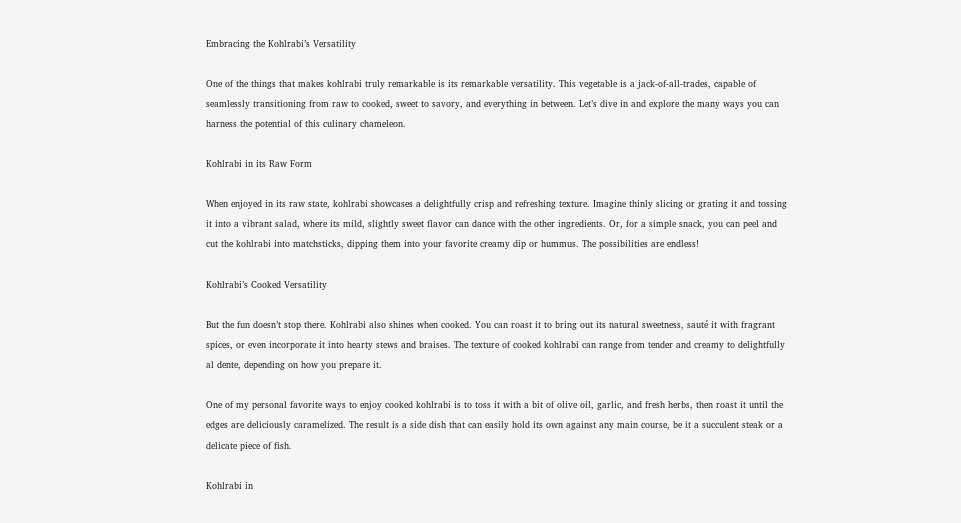Embracing the Kohlrabi’s Versatility

One of the things that makes kohlrabi truly remarkable is its remarkable versatility. This vegetable is a jack-of-all-trades, capable of seamlessly transitioning from raw to cooked, sweet to savory, and everything in between. Let’s dive in and explore the many ways you can harness the potential of this culinary chameleon.

Kohlrabi in its Raw Form

When enjoyed in its raw state, kohlrabi showcases a delightfully crisp and refreshing texture. Imagine thinly slicing or grating it and tossing it into a vibrant salad, where its mild, slightly sweet flavor can dance with the other ingredients. Or, for a simple snack, you can peel and cut the kohlrabi into matchsticks, dipping them into your favorite creamy dip or hummus. The possibilities are endless!

Kohlrabi’s Cooked Versatility

But the fun doesn’t stop there. Kohlrabi also shines when cooked. You can roast it to bring out its natural sweetness, sauté it with fragrant spices, or even incorporate it into hearty stews and braises. The texture of cooked kohlrabi can range from tender and creamy to delightfully al dente, depending on how you prepare it.

One of my personal favorite ways to enjoy cooked kohlrabi is to toss it with a bit of olive oil, garlic, and fresh herbs, then roast it until the edges are deliciously caramelized. The result is a side dish that can easily hold its own against any main course, be it a succulent steak or a delicate piece of fish.

Kohlrabi in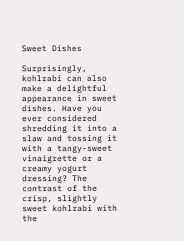Sweet Dishes

Surprisingly, kohlrabi can also make a delightful appearance in sweet dishes. Have you ever considered shredding it into a slaw and tossing it with a tangy-sweet vinaigrette or a creamy yogurt dressing? The contrast of the crisp, slightly sweet kohlrabi with the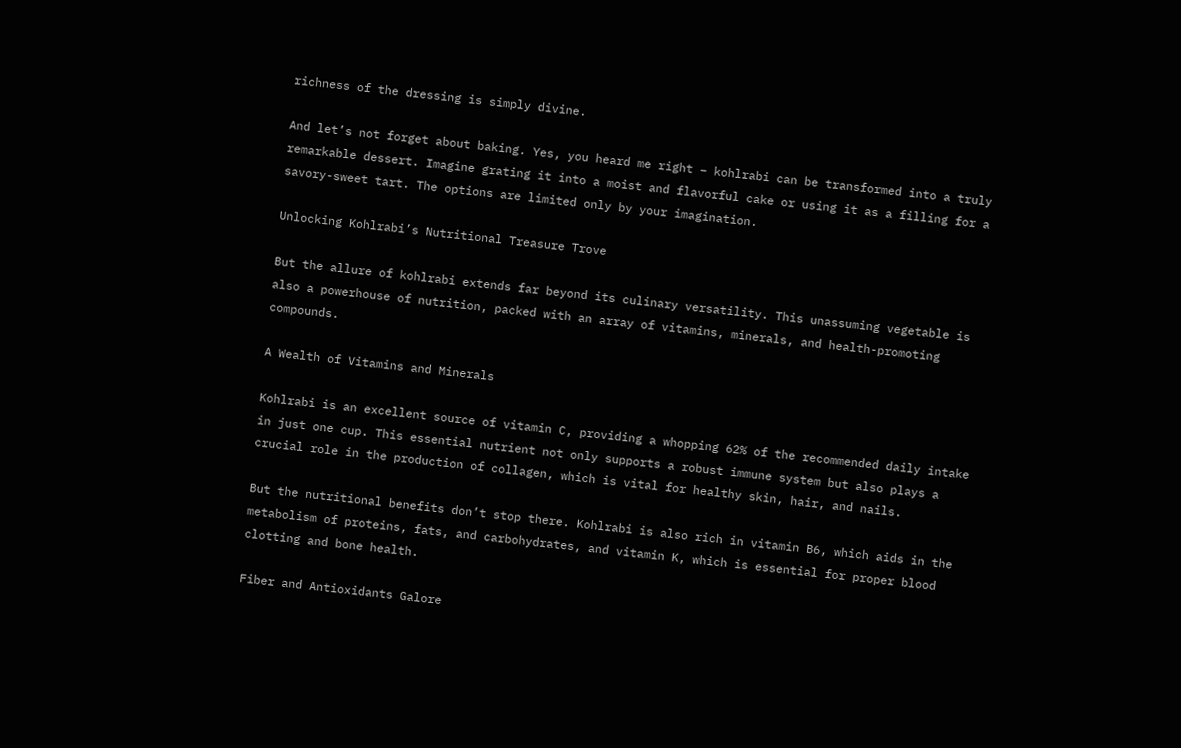richness of the dressing is simply divine.

And let’s not forget about baking. Yes, you heard me right – kohlrabi can be transformed into a truly remarkable dessert. Imagine grating it into a moist and flavorful cake or using it as a filling for a savory-sweet tart. The options are limited only by your imagination.

Unlocking Kohlrabi’s Nutritional Treasure Trove

But the allure of kohlrabi extends far beyond its culinary versatility. This unassuming vegetable is also a powerhouse of nutrition, packed with an array of vitamins, minerals, and health-promoting compounds.

A Wealth of Vitamins and Minerals

Kohlrabi is an excellent source of vitamin C, providing a whopping 62% of the recommended daily intake in just one cup. This essential nutrient not only supports a robust immune system but also plays a crucial role in the production of collagen, which is vital for healthy skin, hair, and nails.

But the nutritional benefits don’t stop there. Kohlrabi is also rich in vitamin B6, which aids in the metabolism of proteins, fats, and carbohydrates, and vitamin K, which is essential for proper blood clotting and bone health.

Fiber and Antioxidants Galore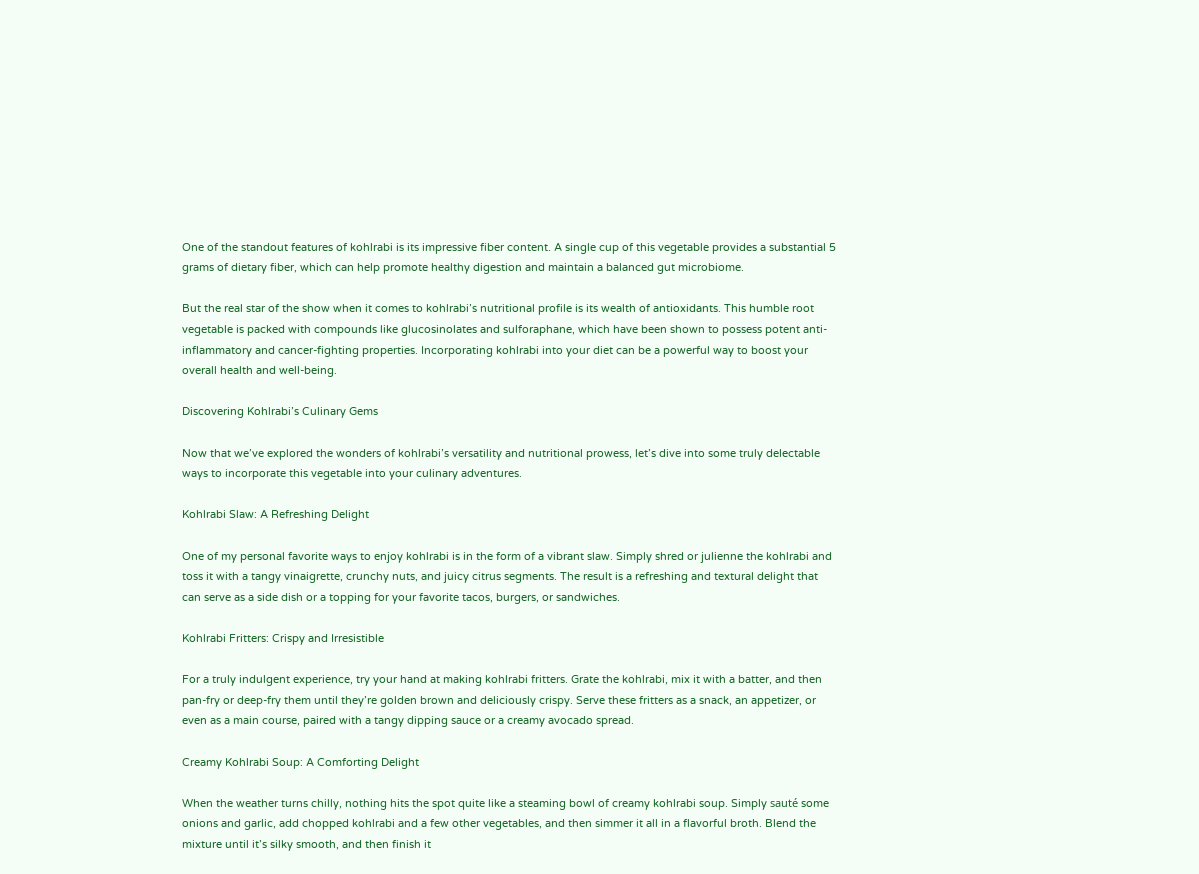One of the standout features of kohlrabi is its impressive fiber content. A single cup of this vegetable provides a substantial 5 grams of dietary fiber, which can help promote healthy digestion and maintain a balanced gut microbiome.

But the real star of the show when it comes to kohlrabi’s nutritional profile is its wealth of antioxidants. This humble root vegetable is packed with compounds like glucosinolates and sulforaphane, which have been shown to possess potent anti-inflammatory and cancer-fighting properties. Incorporating kohlrabi into your diet can be a powerful way to boost your overall health and well-being.

Discovering Kohlrabi’s Culinary Gems

Now that we’ve explored the wonders of kohlrabi’s versatility and nutritional prowess, let’s dive into some truly delectable ways to incorporate this vegetable into your culinary adventures.

Kohlrabi Slaw: A Refreshing Delight

One of my personal favorite ways to enjoy kohlrabi is in the form of a vibrant slaw. Simply shred or julienne the kohlrabi and toss it with a tangy vinaigrette, crunchy nuts, and juicy citrus segments. The result is a refreshing and textural delight that can serve as a side dish or a topping for your favorite tacos, burgers, or sandwiches.

Kohlrabi Fritters: Crispy and Irresistible

For a truly indulgent experience, try your hand at making kohlrabi fritters. Grate the kohlrabi, mix it with a batter, and then pan-fry or deep-fry them until they’re golden brown and deliciously crispy. Serve these fritters as a snack, an appetizer, or even as a main course, paired with a tangy dipping sauce or a creamy avocado spread.

Creamy Kohlrabi Soup: A Comforting Delight

When the weather turns chilly, nothing hits the spot quite like a steaming bowl of creamy kohlrabi soup. Simply sauté some onions and garlic, add chopped kohlrabi and a few other vegetables, and then simmer it all in a flavorful broth. Blend the mixture until it’s silky smooth, and then finish it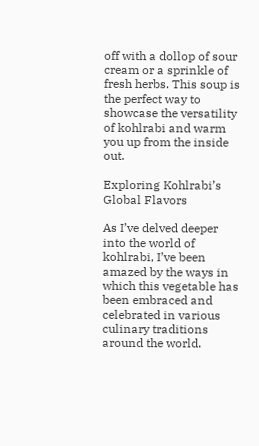off with a dollop of sour cream or a sprinkle of fresh herbs. This soup is the perfect way to showcase the versatility of kohlrabi and warm you up from the inside out.

Exploring Kohlrabi’s Global Flavors

As I’ve delved deeper into the world of kohlrabi, I’ve been amazed by the ways in which this vegetable has been embraced and celebrated in various culinary traditions around the world.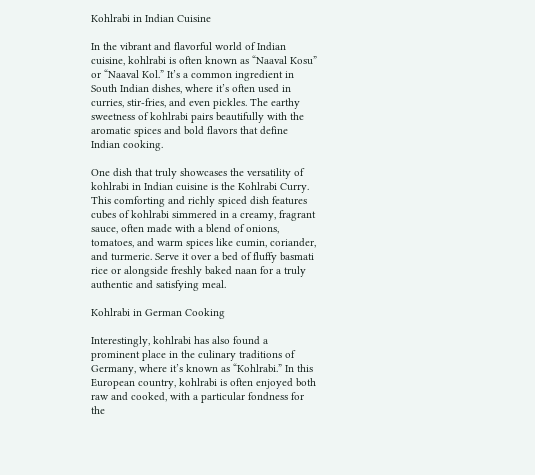Kohlrabi in Indian Cuisine

In the vibrant and flavorful world of Indian cuisine, kohlrabi is often known as “Naaval Kosu” or “Naaval Kol.” It’s a common ingredient in South Indian dishes, where it’s often used in curries, stir-fries, and even pickles. The earthy sweetness of kohlrabi pairs beautifully with the aromatic spices and bold flavors that define Indian cooking.

One dish that truly showcases the versatility of kohlrabi in Indian cuisine is the Kohlrabi Curry. This comforting and richly spiced dish features cubes of kohlrabi simmered in a creamy, fragrant sauce, often made with a blend of onions, tomatoes, and warm spices like cumin, coriander, and turmeric. Serve it over a bed of fluffy basmati rice or alongside freshly baked naan for a truly authentic and satisfying meal.

Kohlrabi in German Cooking

Interestingly, kohlrabi has also found a prominent place in the culinary traditions of Germany, where it’s known as “Kohlrabi.” In this European country, kohlrabi is often enjoyed both raw and cooked, with a particular fondness for the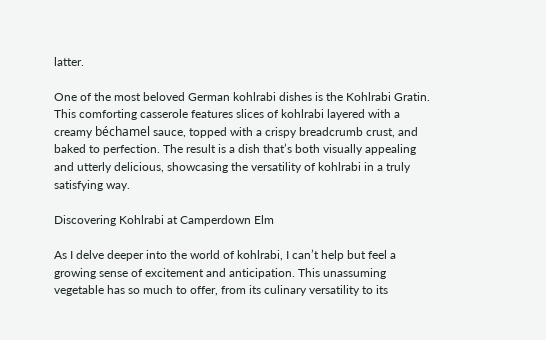latter.

One of the most beloved German kohlrabi dishes is the Kohlrabi Gratin. This comforting casserole features slices of kohlrabi layered with a creamy béchamel sauce, topped with a crispy breadcrumb crust, and baked to perfection. The result is a dish that’s both visually appealing and utterly delicious, showcasing the versatility of kohlrabi in a truly satisfying way.

Discovering Kohlrabi at Camperdown Elm

As I delve deeper into the world of kohlrabi, I can’t help but feel a growing sense of excitement and anticipation. This unassuming vegetable has so much to offer, from its culinary versatility to its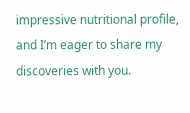impressive nutritional profile, and I’m eager to share my discoveries with you.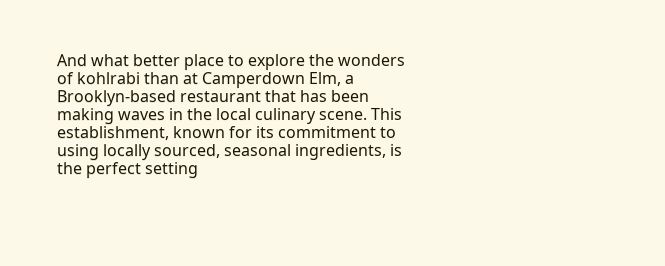And what better place to explore the wonders of kohlrabi than at Camperdown Elm, a Brooklyn-based restaurant that has been making waves in the local culinary scene. This establishment, known for its commitment to using locally sourced, seasonal ingredients, is the perfect setting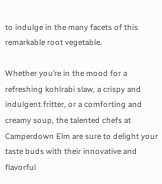to indulge in the many facets of this remarkable root vegetable.

Whether you’re in the mood for a refreshing kohlrabi slaw, a crispy and indulgent fritter, or a comforting and creamy soup, the talented chefs at Camperdown Elm are sure to delight your taste buds with their innovative and flavorful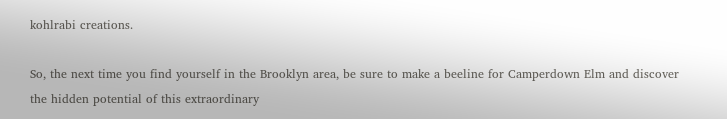kohlrabi creations.

So, the next time you find yourself in the Brooklyn area, be sure to make a beeline for Camperdown Elm and discover the hidden potential of this extraordinary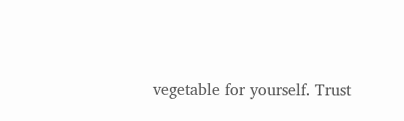vegetable for yourself. Trust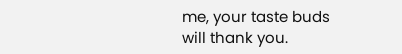me, your taste buds will thank you.